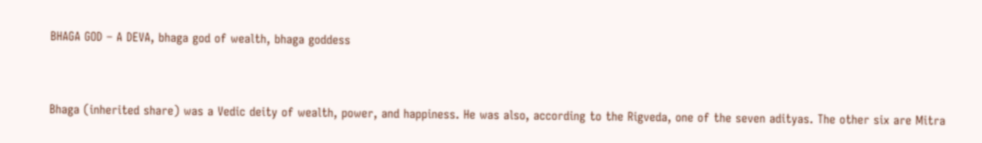BHAGA GOD – A DEVA, bhaga god of wealth, bhaga goddess


Bhaga (inherited share) was a Vedic deity of wealth, power, and happiness. He was also, according to the Rigveda, one of the seven adityas. The other six are Mitra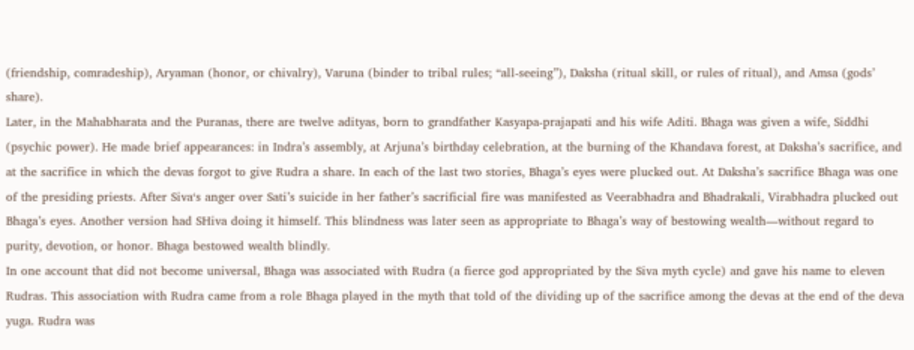(friendship, comradeship), Aryaman (honor, or chivalry), Varuna (binder to tribal rules; “all-seeing”), Daksha (ritual skill, or rules of ritual), and Amsa (gods’ share).
Later, in the Mahabharata and the Puranas, there are twelve adityas, born to grandfather Kasyapa-prajapati and his wife Aditi. Bhaga was given a wife, Siddhi (psychic power). He made brief appearances: in Indra’s assembly, at Arjuna’s birthday celebration, at the burning of the Khandava forest, at Daksha’s sacrifice, and at the sacrifice in which the devas forgot to give Rudra a share. In each of the last two stories, Bhaga’s eyes were plucked out. At Daksha’s sacrifice Bhaga was one of the presiding priests. After Siva‘s anger over Sati’s suicide in her father’s sacrificial fire was manifested as Veerabhadra and Bhadrakali, Virabhadra plucked out Bhaga’s eyes. Another version had SHiva doing it himself. This blindness was later seen as appropriate to Bhaga’s way of bestowing wealth—without regard to purity, devotion, or honor. Bhaga bestowed wealth blindly.
In one account that did not become universal, Bhaga was associated with Rudra (a fierce god appropriated by the Siva myth cycle) and gave his name to eleven Rudras. This association with Rudra came from a role Bhaga played in the myth that told of the dividing up of the sacrifice among the devas at the end of the deva yuga. Rudra was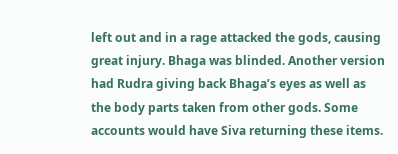left out and in a rage attacked the gods, causing great injury. Bhaga was blinded. Another version had Rudra giving back Bhaga’s eyes as well as the body parts taken from other gods. Some accounts would have Siva returning these items.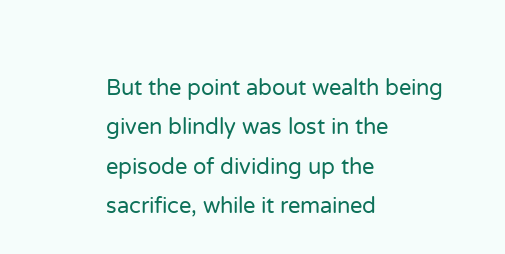But the point about wealth being given blindly was lost in the episode of dividing up the sacrifice, while it remained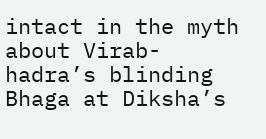intact in the myth about Virab- hadra’s blinding Bhaga at Diksha’s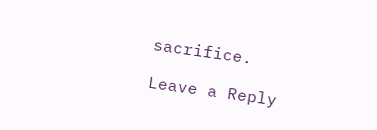sacrifice.

Leave a Reply